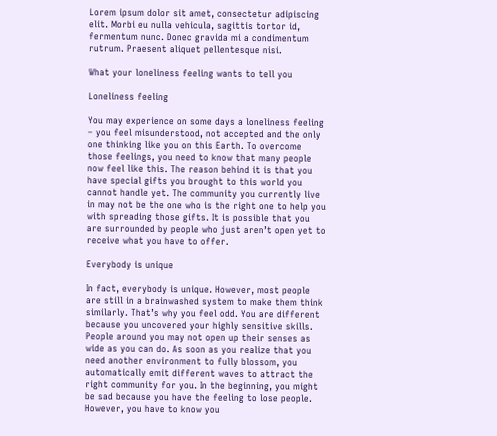Lorem ipsum dolor sit amet, consectetur adipiscing elit. Morbi eu nulla vehicula, sagittis tortor id, fermentum nunc. Donec gravida mi a condimentum rutrum. Praesent aliquet pellentesque nisi.

What your loneliness feeling wants to tell you

Loneliness feeling

You may experience on some days a loneliness feeling – you feel misunderstood, not accepted and the only one thinking like you on this Earth. To overcome those feelings, you need to know that many people now feel like this. The reason behind it is that you have special gifts you brought to this world you cannot handle yet. The community you currently live in may not be the one who is the right one to help you with spreading those gifts. It is possible that you are surrounded by people who just aren’t open yet to receive what you have to offer.

Everybody is unique

In fact, everybody is unique. However, most people are still in a brainwashed system to make them think similarly. That’s why you feel odd. You are different because you uncovered your highly sensitive skills. People around you may not open up their senses as wide as you can do. As soon as you realize that you need another environment to fully blossom, you automatically emit different waves to attract the right community for you. In the beginning, you might be sad because you have the feeling to lose people. However, you have to know you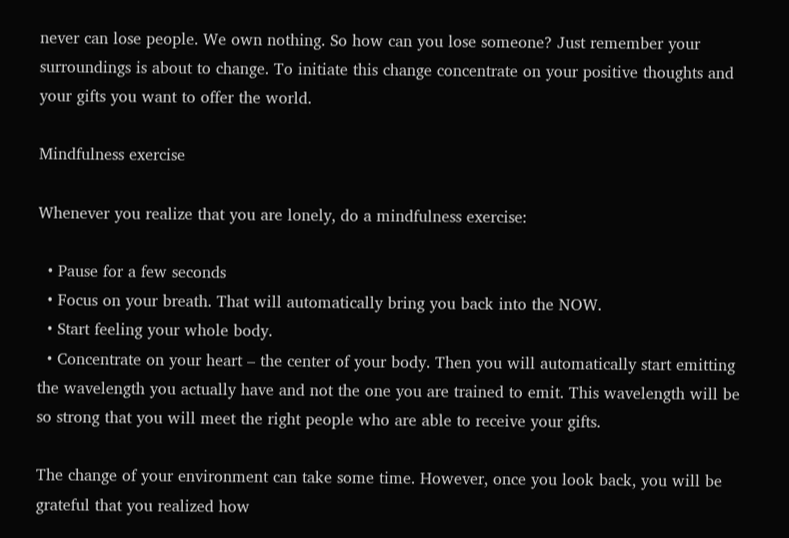never can lose people. We own nothing. So how can you lose someone? Just remember your surroundings is about to change. To initiate this change concentrate on your positive thoughts and your gifts you want to offer the world.

Mindfulness exercise

Whenever you realize that you are lonely, do a mindfulness exercise:

  • Pause for a few seconds
  • Focus on your breath. That will automatically bring you back into the NOW.
  • Start feeling your whole body.
  • Concentrate on your heart – the center of your body. Then you will automatically start emitting the wavelength you actually have and not the one you are trained to emit. This wavelength will be so strong that you will meet the right people who are able to receive your gifts.

The change of your environment can take some time. However, once you look back, you will be grateful that you realized how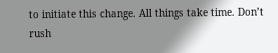to initiate this change. All things take time. Don’t rush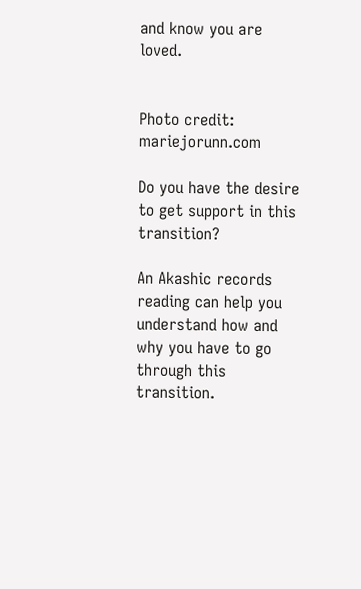and know you are loved.


Photo credit: mariejorunn.com

Do you have the desire to get support in this transition?

An Akashic records reading can help you understand how and why you have to go through this transition.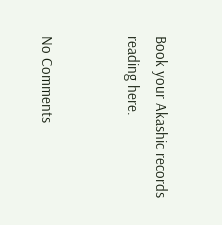Book your Akashic records reading here.


No Comments